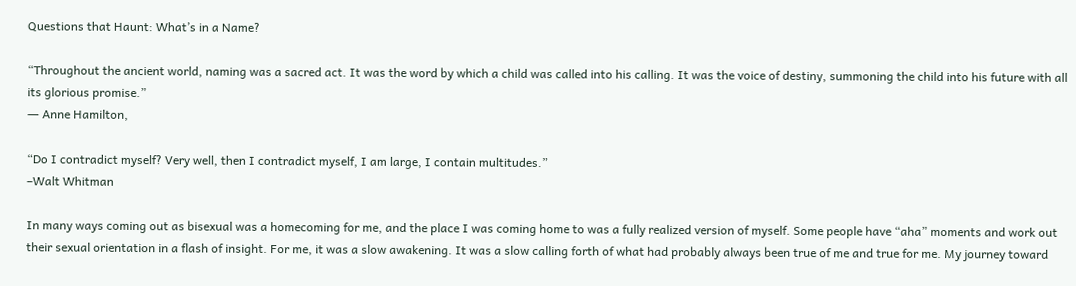Questions that Haunt: What’s in a Name?

“Throughout the ancient world, naming was a sacred act. It was the word by which a child was called into his calling. It was the voice of destiny, summoning the child into his future with all its glorious promise.”
― Anne Hamilton,

“Do I contradict myself? Very well, then I contradict myself, I am large, I contain multitudes.”
–Walt Whitman

In many ways coming out as bisexual was a homecoming for me, and the place I was coming home to was a fully realized version of myself. Some people have “aha” moments and work out their sexual orientation in a flash of insight. For me, it was a slow awakening. It was a slow calling forth of what had probably always been true of me and true for me. My journey toward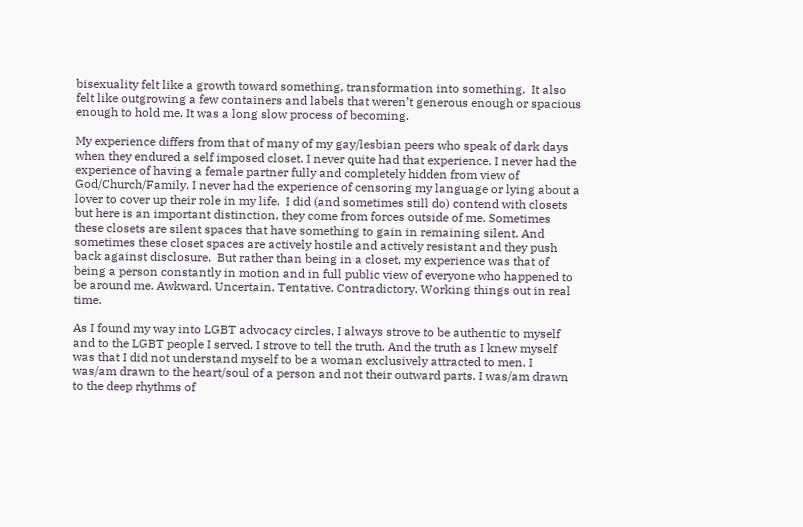bisexuality felt like a growth toward something, transformation into something.  It also felt like outgrowing a few containers and labels that weren’t generous enough or spacious enough to hold me. It was a long slow process of becoming.

My experience differs from that of many of my gay/lesbian peers who speak of dark days when they endured a self imposed closet. I never quite had that experience. I never had the experience of having a female partner fully and completely hidden from view of God/Church/Family. I never had the experience of censoring my language or lying about a lover to cover up their role in my life.  I did (and sometimes still do) contend with closets but here is an important distinction, they come from forces outside of me. Sometimes these closets are silent spaces that have something to gain in remaining silent. And sometimes these closet spaces are actively hostile and actively resistant and they push back against disclosure.  But rather than being in a closet, my experience was that of being a person constantly in motion and in full public view of everyone who happened to be around me. Awkward. Uncertain. Tentative. Contradictory. Working things out in real time.

As I found my way into LGBT advocacy circles, I always strove to be authentic to myself and to the LGBT people I served. I strove to tell the truth. And the truth as I knew myself was that I did not understand myself to be a woman exclusively attracted to men. I was/am drawn to the heart/soul of a person and not their outward parts. I was/am drawn to the deep rhythms of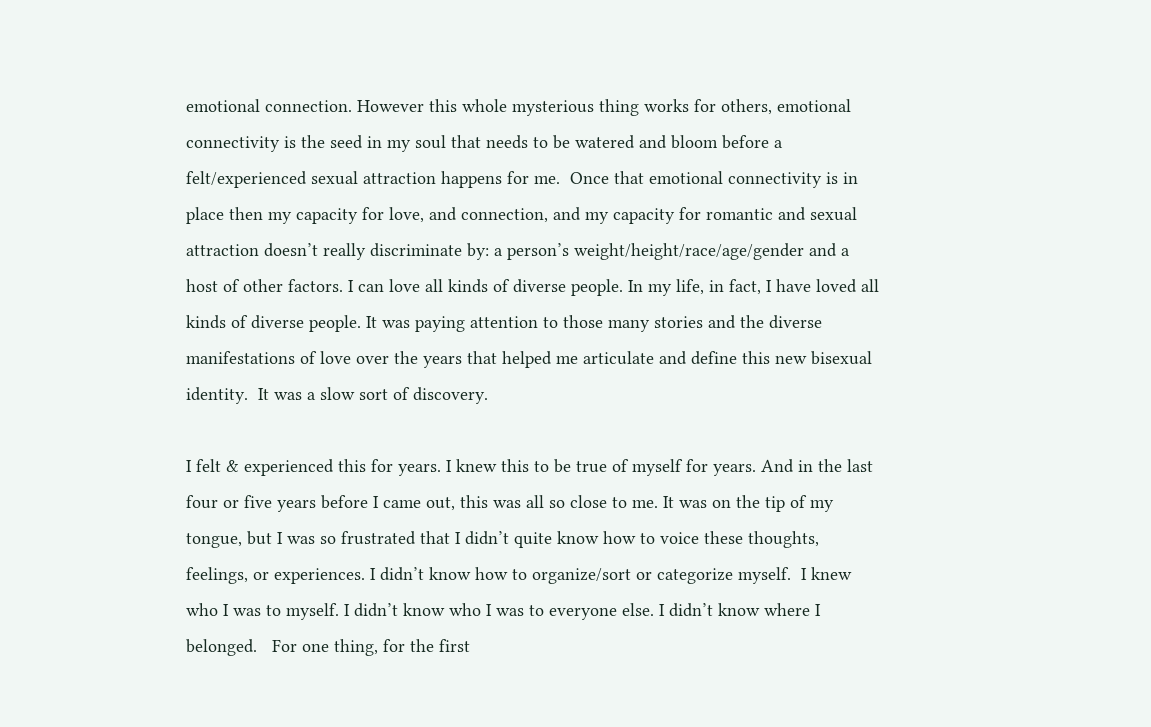emotional connection. However this whole mysterious thing works for others, emotional connectivity is the seed in my soul that needs to be watered and bloom before a felt/experienced sexual attraction happens for me.  Once that emotional connectivity is in place then my capacity for love, and connection, and my capacity for romantic and sexual attraction doesn’t really discriminate by: a person’s weight/height/race/age/gender and a host of other factors. I can love all kinds of diverse people. In my life, in fact, I have loved all kinds of diverse people. It was paying attention to those many stories and the diverse manifestations of love over the years that helped me articulate and define this new bisexual identity.  It was a slow sort of discovery.

I felt & experienced this for years. I knew this to be true of myself for years. And in the last four or five years before I came out, this was all so close to me. It was on the tip of my tongue, but I was so frustrated that I didn’t quite know how to voice these thoughts, feelings, or experiences. I didn’t know how to organize/sort or categorize myself.  I knew who I was to myself. I didn’t know who I was to everyone else. I didn’t know where I belonged.   For one thing, for the first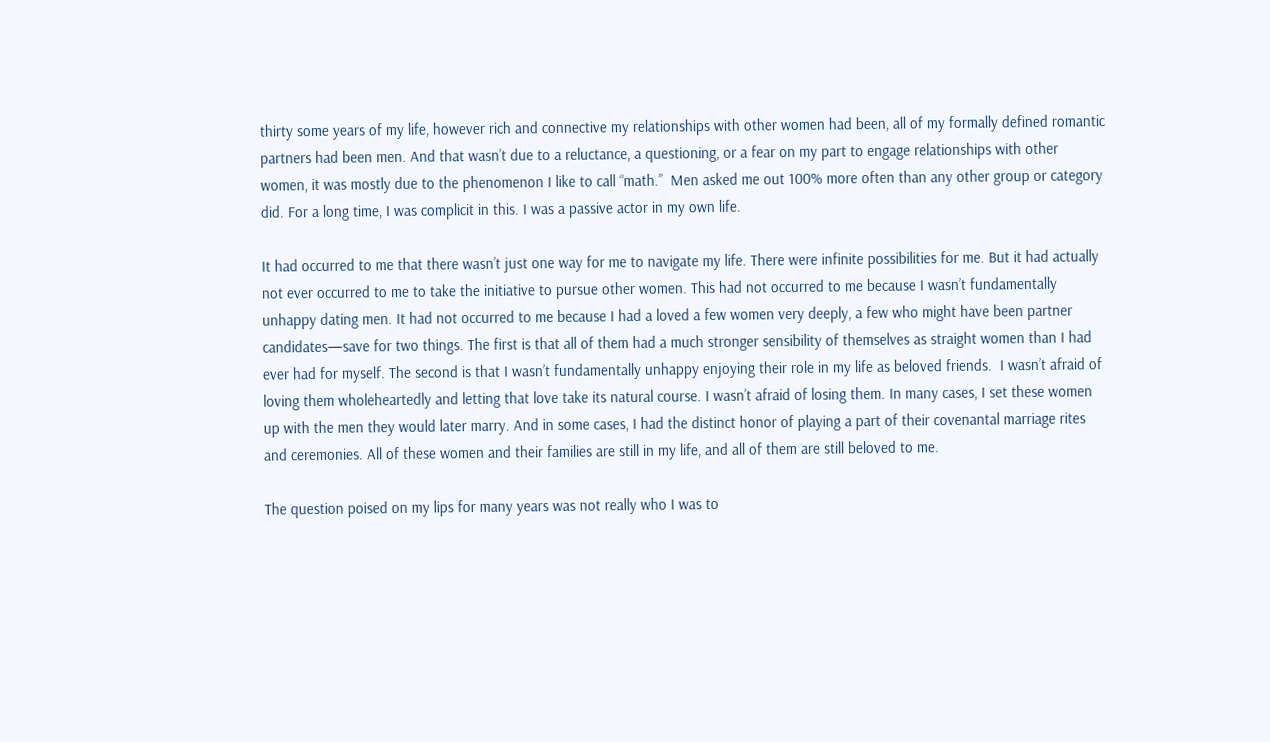thirty some years of my life, however rich and connective my relationships with other women had been, all of my formally defined romantic partners had been men. And that wasn’t due to a reluctance, a questioning, or a fear on my part to engage relationships with other women, it was mostly due to the phenomenon I like to call “math.”  Men asked me out 100% more often than any other group or category did. For a long time, I was complicit in this. I was a passive actor in my own life.

It had occurred to me that there wasn’t just one way for me to navigate my life. There were infinite possibilities for me. But it had actually not ever occurred to me to take the initiative to pursue other women. This had not occurred to me because I wasn’t fundamentally unhappy dating men. It had not occurred to me because I had a loved a few women very deeply, a few who might have been partner candidates—save for two things. The first is that all of them had a much stronger sensibility of themselves as straight women than I had ever had for myself. The second is that I wasn’t fundamentally unhappy enjoying their role in my life as beloved friends.  I wasn’t afraid of loving them wholeheartedly and letting that love take its natural course. I wasn’t afraid of losing them. In many cases, I set these women up with the men they would later marry. And in some cases, I had the distinct honor of playing a part of their covenantal marriage rites and ceremonies. All of these women and their families are still in my life, and all of them are still beloved to me.

The question poised on my lips for many years was not really who I was to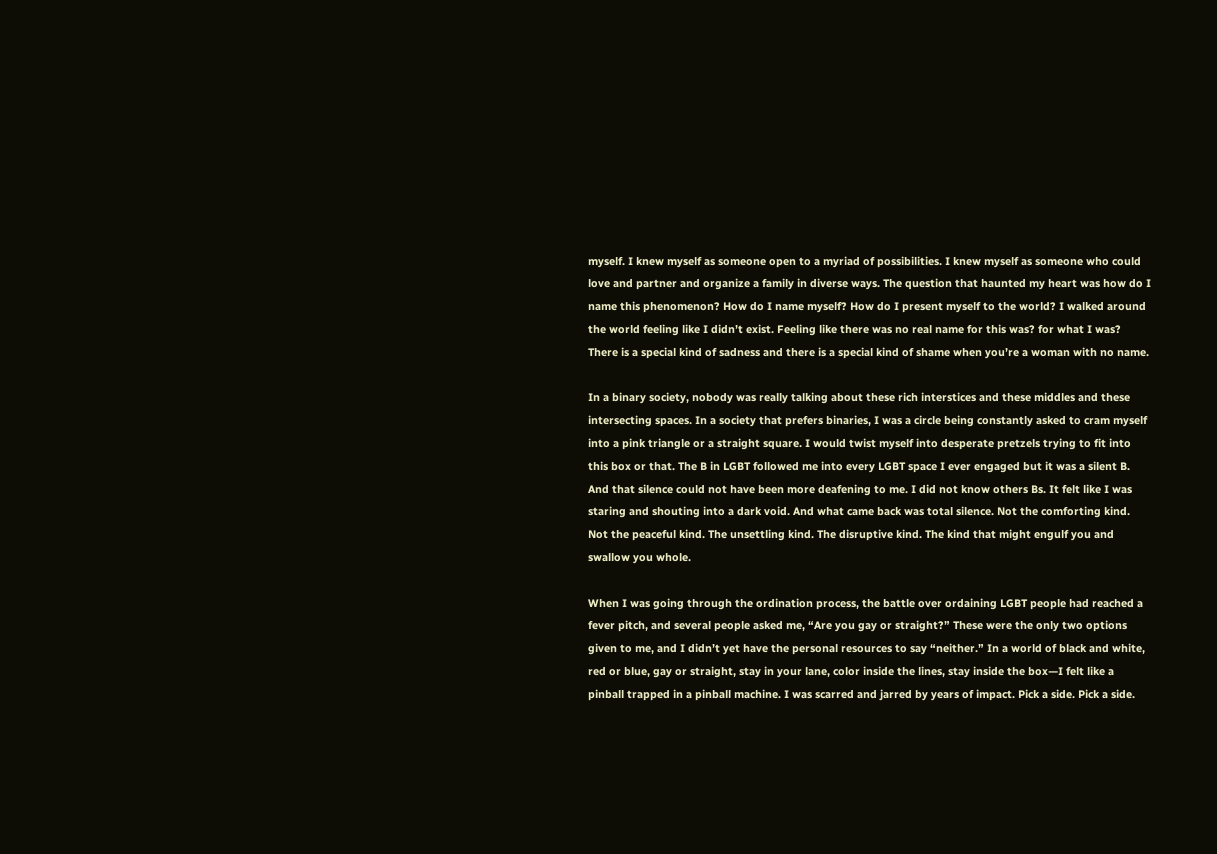myself. I knew myself as someone open to a myriad of possibilities. I knew myself as someone who could love and partner and organize a family in diverse ways. The question that haunted my heart was how do I name this phenomenon? How do I name myself? How do I present myself to the world? I walked around the world feeling like I didn’t exist. Feeling like there was no real name for this was? for what I was? There is a special kind of sadness and there is a special kind of shame when you’re a woman with no name.

In a binary society, nobody was really talking about these rich interstices and these middles and these intersecting spaces. In a society that prefers binaries, I was a circle being constantly asked to cram myself into a pink triangle or a straight square. I would twist myself into desperate pretzels trying to fit into this box or that. The B in LGBT followed me into every LGBT space I ever engaged but it was a silent B. And that silence could not have been more deafening to me. I did not know others Bs. It felt like I was staring and shouting into a dark void. And what came back was total silence. Not the comforting kind. Not the peaceful kind. The unsettling kind. The disruptive kind. The kind that might engulf you and swallow you whole.

When I was going through the ordination process, the battle over ordaining LGBT people had reached a fever pitch, and several people asked me, “Are you gay or straight?” These were the only two options given to me, and I didn’t yet have the personal resources to say “neither.” In a world of black and white, red or blue, gay or straight, stay in your lane, color inside the lines, stay inside the box—I felt like a pinball trapped in a pinball machine. I was scarred and jarred by years of impact. Pick a side. Pick a side.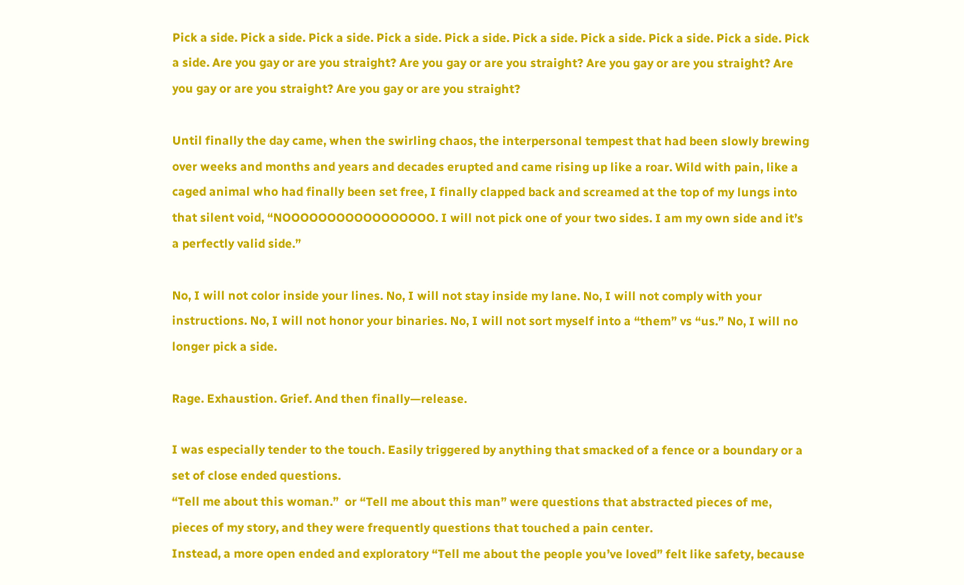Pick a side. Pick a side. Pick a side. Pick a side. Pick a side. Pick a side. Pick a side. Pick a side. Pick a side. Pick a side. Are you gay or are you straight? Are you gay or are you straight? Are you gay or are you straight? Are you gay or are you straight? Are you gay or are you straight?

Until finally the day came, when the swirling chaos, the interpersonal tempest that had been slowly brewing over weeks and months and years and decades erupted and came rising up like a roar. Wild with pain, like a caged animal who had finally been set free, I finally clapped back and screamed at the top of my lungs into that silent void, “NOOOOOOOOOOOOOOOOO. I will not pick one of your two sides. I am my own side and it’s a perfectly valid side.”

No, I will not color inside your lines. No, I will not stay inside my lane. No, I will not comply with your instructions. No, I will not honor your binaries. No, I will not sort myself into a “them” vs “us.” No, I will no longer pick a side.

Rage. Exhaustion. Grief. And then finally—release.

I was especially tender to the touch. Easily triggered by anything that smacked of a fence or a boundary or a set of close ended questions.
“Tell me about this woman.”  or “Tell me about this man” were questions that abstracted pieces of me, pieces of my story, and they were frequently questions that touched a pain center.
Instead, a more open ended and exploratory “Tell me about the people you’ve loved” felt like safety, because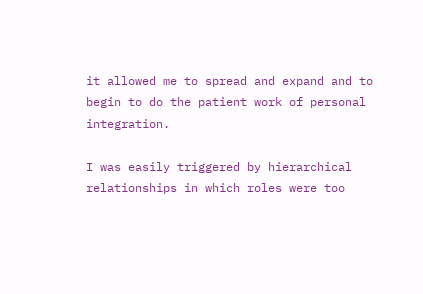it allowed me to spread and expand and to begin to do the patient work of personal integration.

I was easily triggered by hierarchical relationships in which roles were too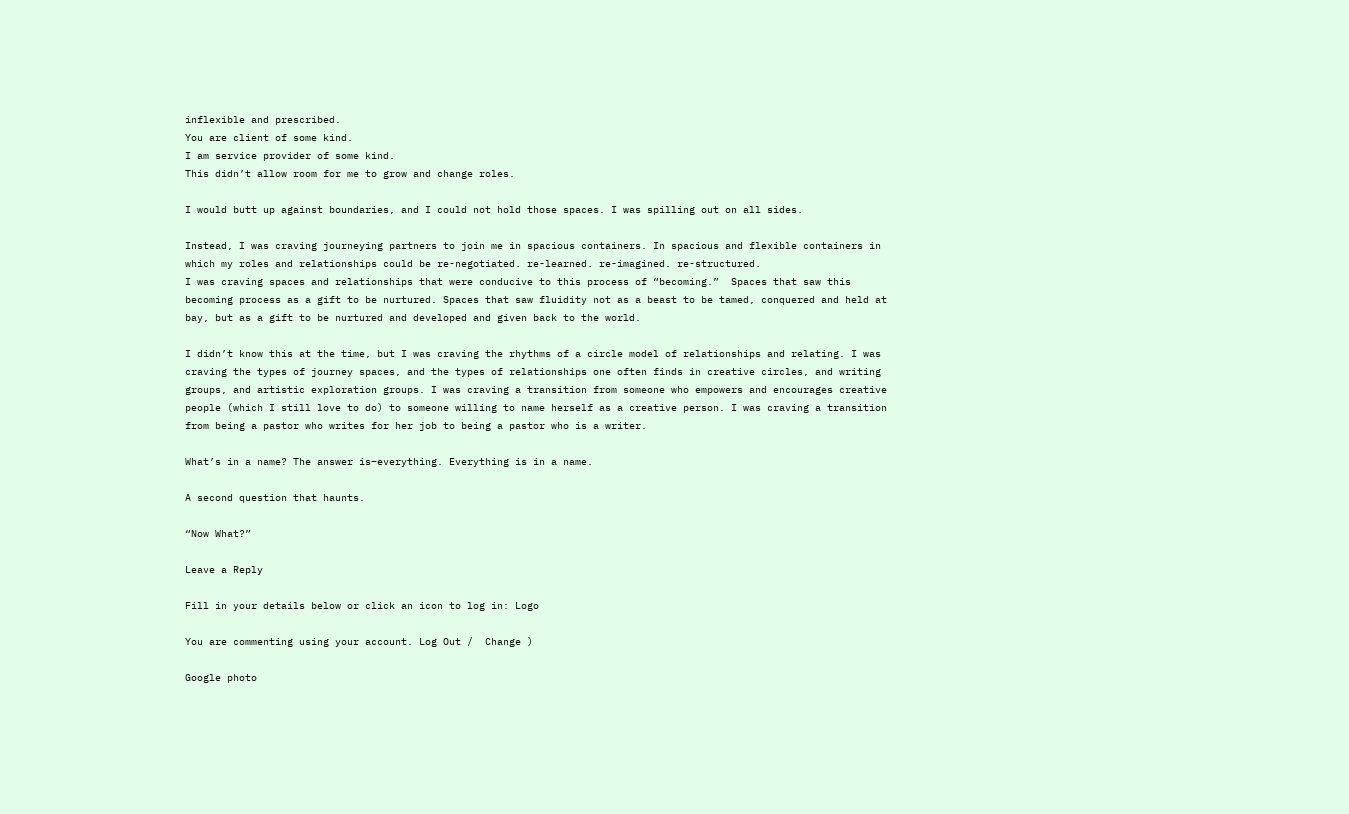inflexible and prescribed.
You are client of some kind.
I am service provider of some kind.
This didn’t allow room for me to grow and change roles.

I would butt up against boundaries, and I could not hold those spaces. I was spilling out on all sides.

Instead, I was craving journeying partners to join me in spacious containers. In spacious and flexible containers in which my roles and relationships could be re-negotiated. re-learned. re-imagined. re-structured.
I was craving spaces and relationships that were conducive to this process of “becoming.”  Spaces that saw this becoming process as a gift to be nurtured. Spaces that saw fluidity not as a beast to be tamed, conquered and held at bay, but as a gift to be nurtured and developed and given back to the world.

I didn’t know this at the time, but I was craving the rhythms of a circle model of relationships and relating. I was craving the types of journey spaces, and the types of relationships one often finds in creative circles, and writing groups, and artistic exploration groups. I was craving a transition from someone who empowers and encourages creative people (which I still love to do) to someone willing to name herself as a creative person. I was craving a transition from being a pastor who writes for her job to being a pastor who is a writer.

What’s in a name? The answer is–everything. Everything is in a name.

A second question that haunts.

“Now What?”

Leave a Reply

Fill in your details below or click an icon to log in: Logo

You are commenting using your account. Log Out /  Change )

Google photo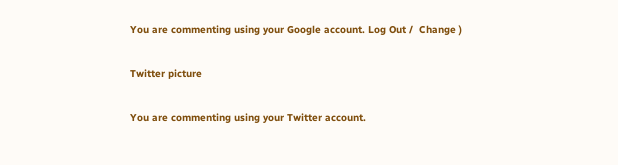You are commenting using your Google account. Log Out /  Change )

Twitter picture

You are commenting using your Twitter account.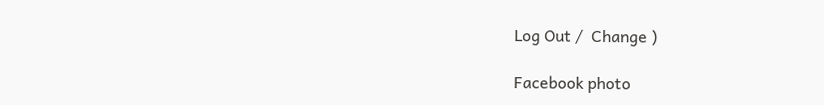Log Out /  Change )

Facebook photo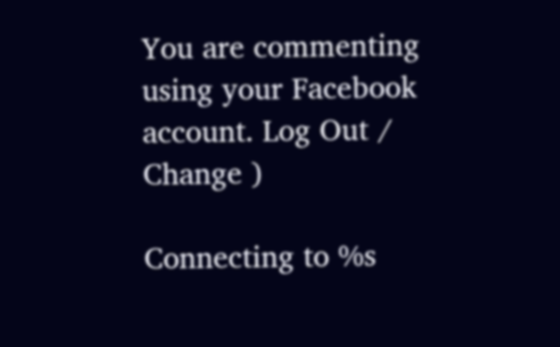You are commenting using your Facebook account. Log Out /  Change )

Connecting to %s